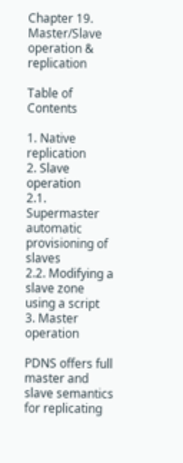Chapter 19. Master/Slave operation & replication

Table of Contents

1. Native replication
2. Slave operation
2.1. Supermaster automatic provisioning of slaves
2.2. Modifying a slave zone using a script
3. Master operation

PDNS offers full master and slave semantics for replicating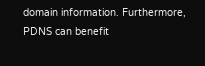domain information. Furthermore, PDNS can benefit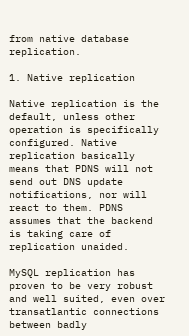from native database replication.

1. Native replication

Native replication is the default, unless other operation is specifically configured. Native replication basically means that PDNS will not send out DNS update notifications, nor will react to them. PDNS assumes that the backend is taking care of replication unaided.

MySQL replication has proven to be very robust and well suited, even over transatlantic connections between badly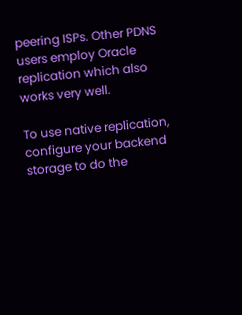peering ISPs. Other PDNS users employ Oracle replication which also works very well.

To use native replication, configure your backend storage to do the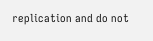replication and do not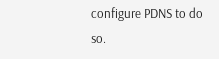configure PDNS to do so.